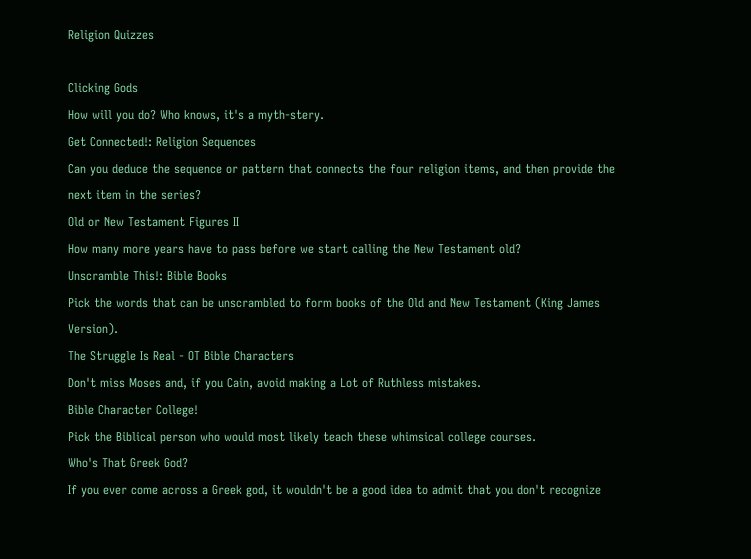Religion Quizzes

Clicking Gods
How will you do? Who knows, it's a myth-stery.
Get Connected!: Religion Sequences
Can you deduce the sequence or pattern that connects the four religion items, and then provide the next item in the series?
Old or New Testament Figures II
How many more years have to pass before we start calling the New Testament old?
Unscramble This!: Bible Books
Pick the words that can be unscrambled to form books of the Old and New Testament (King James Version).
The Struggle Is Real - OT Bible Characters
Don't miss Moses and, if you Cain, avoid making a Lot of Ruthless mistakes.
Bible Character College!
Pick the Biblical person who would most likely teach these whimsical college courses.
Who's That Greek God?
If you ever come across a Greek god, it wouldn't be a good idea to admit that you don't recognize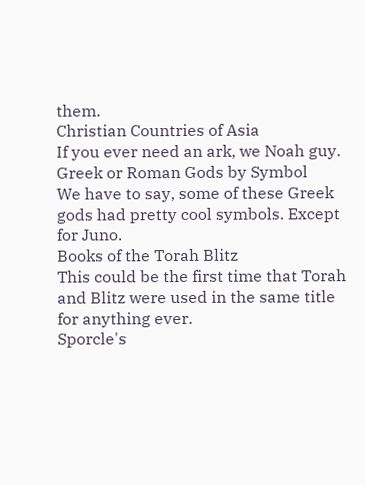them.
Christian Countries of Asia
If you ever need an ark, we Noah guy.
Greek or Roman Gods by Symbol
We have to say, some of these Greek gods had pretty cool symbols. Except for Juno.
Books of the Torah Blitz
This could be the first time that Torah and Blitz were used in the same title for anything ever.
Sporcle's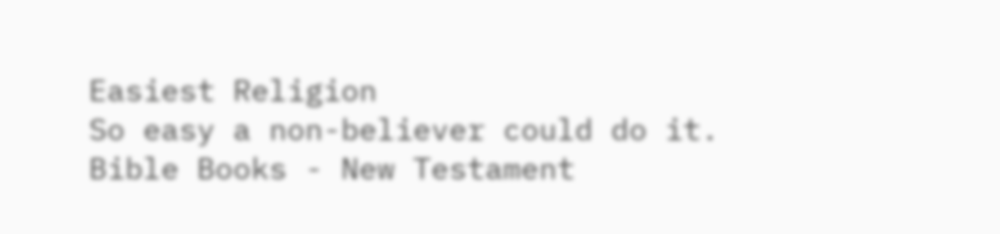Easiest Religion
So easy a non-believer could do it.
Bible Books - New Testament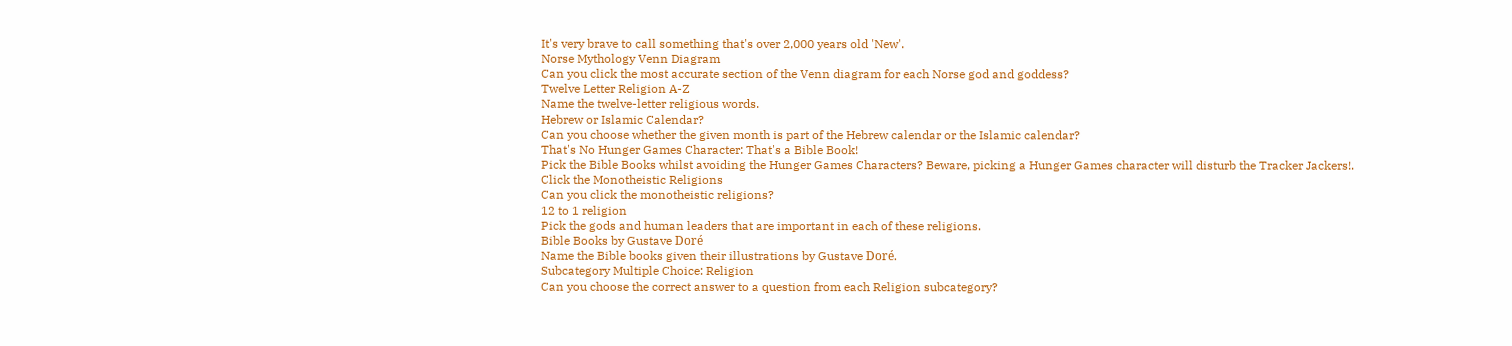It's very brave to call something that's over 2,000 years old 'New'.
Norse Mythology Venn Diagram
Can you click the most accurate section of the Venn diagram for each Norse god and goddess?
Twelve Letter Religion A-Z
Name the twelve-letter religious words.
Hebrew or Islamic Calendar?
Can you choose whether the given month is part of the Hebrew calendar or the Islamic calendar?
That's No Hunger Games Character: That's a Bible Book!
Pick the Bible Books whilst avoiding the Hunger Games Characters? Beware, picking a Hunger Games character will disturb the Tracker Jackers!.
Click the Monotheistic Religions
Can you click the monotheistic religions?
12 to 1 religion
Pick the gods and human leaders that are important in each of these religions.
Bible Books by Gustave Doré
Name the Bible books given their illustrations by Gustave Doré.
Subcategory Multiple Choice: Religion
Can you choose the correct answer to a question from each Religion subcategory?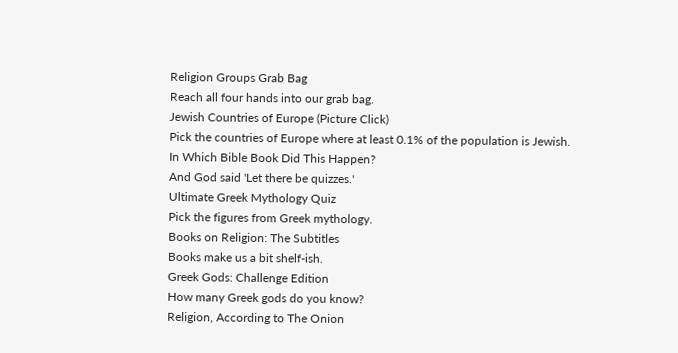Religion Groups Grab Bag
Reach all four hands into our grab bag.
Jewish Countries of Europe (Picture Click)
Pick the countries of Europe where at least 0.1% of the population is Jewish.
In Which Bible Book Did This Happen?
And God said 'Let there be quizzes.'
Ultimate Greek Mythology Quiz
Pick the figures from Greek mythology.
Books on Religion: The Subtitles
Books make us a bit shelf-ish.
Greek Gods: Challenge Edition
How many Greek gods do you know?
Religion, According to The Onion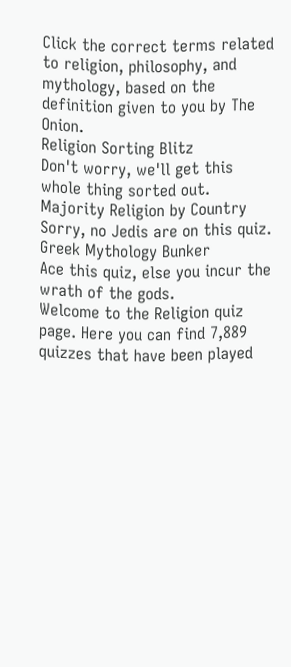Click the correct terms related to religion, philosophy, and mythology, based on the definition given to you by The Onion.
Religion Sorting Blitz
Don't worry, we'll get this whole thing sorted out.
Majority Religion by Country
Sorry, no Jedis are on this quiz.
Greek Mythology Bunker
Ace this quiz, else you incur the wrath of the gods.
Welcome to the Religion quiz page. Here you can find 7,889 quizzes that have been played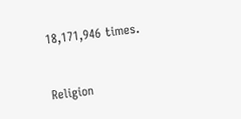18,171,946 times.


Religion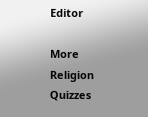Editor

More Religion Quizzes